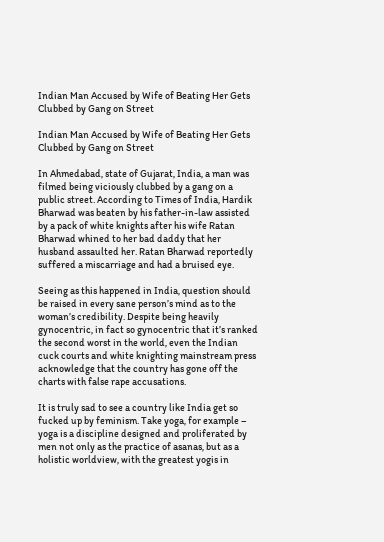Indian Man Accused by Wife of Beating Her Gets Clubbed by Gang on Street

Indian Man Accused by Wife of Beating Her Gets Clubbed by Gang on Street

In Ahmedabad, state of Gujarat, India, a man was filmed being viciously clubbed by a gang on a public street. According to Times of India, Hardik Bharwad was beaten by his father-in-law assisted by a pack of white knights after his wife Ratan Bharwad whined to her bad daddy that her husband assaulted her. Ratan Bharwad reportedly suffered a miscarriage and had a bruised eye.

Seeing as this happened in India, question should be raised in every sane person’s mind as to the woman’s credibility. Despite being heavily gynocentric, in fact so gynocentric that it’s ranked the second worst in the world, even the Indian cuck courts and white knighting mainstream press acknowledge that the country has gone off the charts with false rape accusations.

It is truly sad to see a country like India get so fucked up by feminism. Take yoga, for example – yoga is a discipline designed and proliferated by men not only as the practice of asanas, but as a holistic worldview, with the greatest yogis in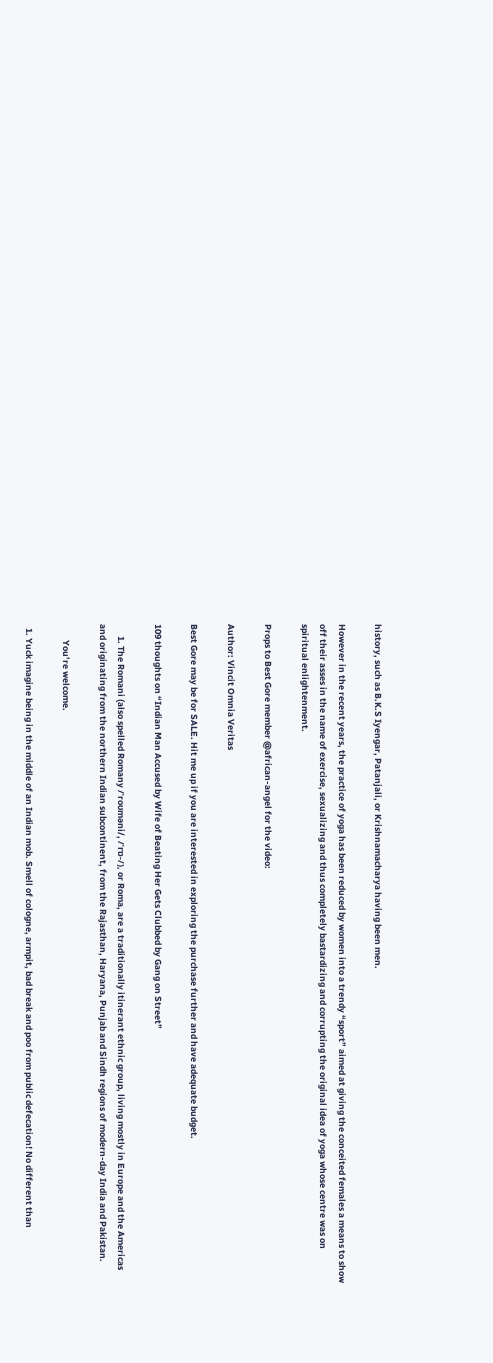history, such as B.K.S Iyengar, Patanjali, or Krishnamacharya having been men.

However in the recent years, the practice of yoga has been reduced by women into a trendy “sport” aimed at giving the conceited females a means to show off their asses in the name of exercise, sexualizing and thus completely bastardizing and corrupting the original idea of yoga whose centre was on spiritual enlightenment.

Props to Best Gore member @african-angel for the video:

Author: Vincit Omnia Veritas

Best Gore may be for SALE. Hit me up if you are interested in exploring the purchase further and have adequate budget.

109 thoughts on “Indian Man Accused by Wife of Beating Her Gets Clubbed by Gang on Street”

      1. The Romani (also spelled Romany /ˈroʊməni/, /ˈrɒ-/), or Roma, are a traditionally itinerant ethnic group, living mostly in Europe and the Americas and originating from the northern Indian subcontinent, from the Rajasthan, Haryana, Punjab and Sindh regions of modern-day India and Pakistan.

        You’re welcome.

  1. Yuck imagine being in the middle of an Indian mob. Smell of cologne, armpit, bad break and poo from public defecation! No different than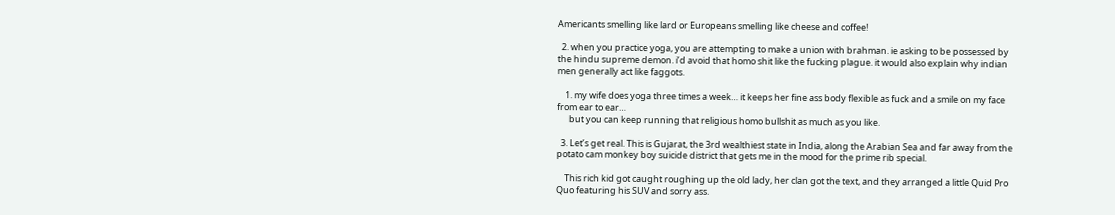Americants smelling like lard or Europeans smelling like cheese and coffee!

  2. when you practice yoga, you are attempting to make a union with brahman. ie asking to be possessed by the hindu supreme demon. i’d avoid that homo shit like the fucking plague. it would also explain why indian men generally act like faggots.

    1. my wife does yoga three times a week… it keeps her fine ass body flexible as fuck and a smile on my face from ear to ear…
      but you can keep running that religious homo bullshit as much as you like.

  3. Let’s get real. This is Gujarat, the 3rd wealthiest state in India, along the Arabian Sea and far away from the potato cam monkey boy suicide district that gets me in the mood for the prime rib special.

    This rich kid got caught roughing up the old lady, her clan got the text, and they arranged a little Quid Pro Quo featuring his SUV and sorry ass.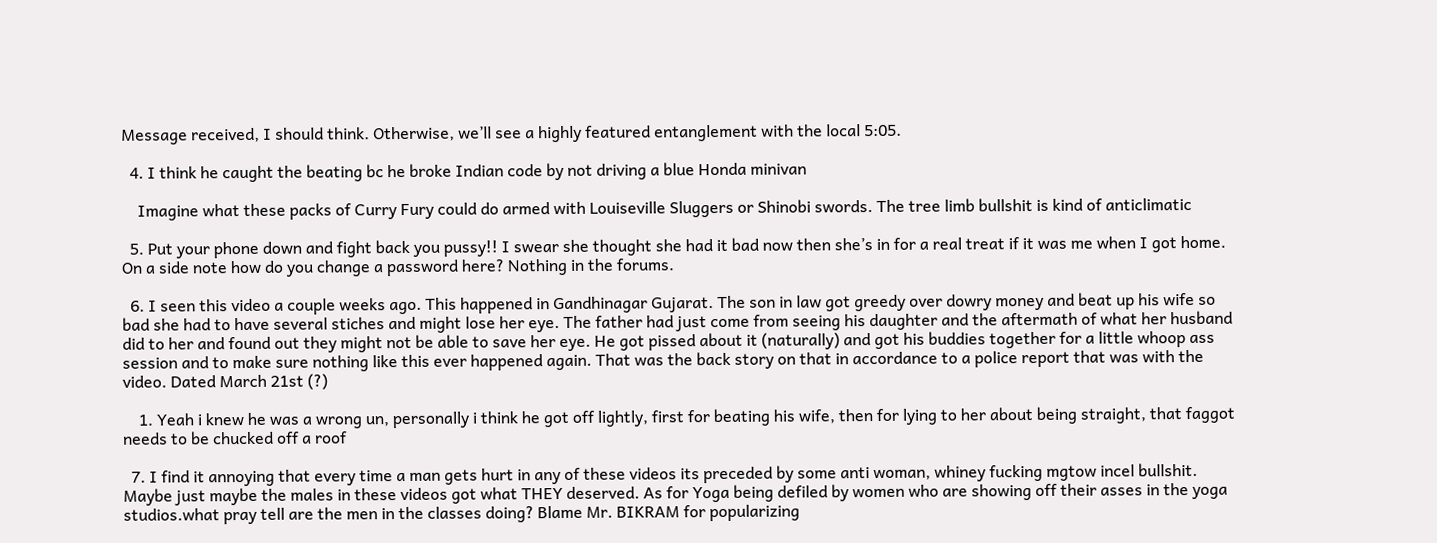Message received, I should think. Otherwise, we’ll see a highly featured entanglement with the local 5:05.

  4. I think he caught the beating bc he broke Indian code by not driving a blue Honda minivan

    Imagine what these packs of Curry Fury could do armed with Louiseville Sluggers or Shinobi swords. The tree limb bullshit is kind of anticlimatic

  5. Put your phone down and fight back you pussy!! I swear she thought she had it bad now then she’s in for a real treat if it was me when I got home. On a side note how do you change a password here? Nothing in the forums.

  6. I seen this video a couple weeks ago. This happened in Gandhinagar Gujarat. The son in law got greedy over dowry money and beat up his wife so bad she had to have several stiches and might lose her eye. The father had just come from seeing his daughter and the aftermath of what her husband did to her and found out they might not be able to save her eye. He got pissed about it (naturally) and got his buddies together for a little whoop ass session and to make sure nothing like this ever happened again. That was the back story on that in accordance to a police report that was with the video. Dated March 21st (?)

    1. Yeah i knew he was a wrong un, personally i think he got off lightly, first for beating his wife, then for lying to her about being straight, that faggot needs to be chucked off a roof

  7. I find it annoying that every time a man gets hurt in any of these videos its preceded by some anti woman, whiney fucking mgtow incel bullshit. Maybe just maybe the males in these videos got what THEY deserved. As for Yoga being defiled by women who are showing off their asses in the yoga studios.what pray tell are the men in the classes doing? Blame Mr. BIKRAM for popularizing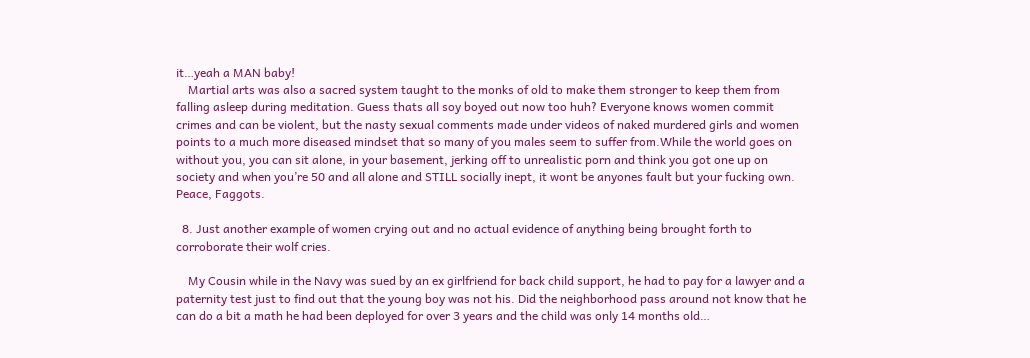it…yeah a MAN baby!
    Martial arts was also a sacred system taught to the monks of old to make them stronger to keep them from falling asleep during meditation. Guess thats all soy boyed out now too huh? Everyone knows women commit crimes and can be violent, but the nasty sexual comments made under videos of naked murdered girls and women points to a much more diseased mindset that so many of you males seem to suffer from.While the world goes on without you, you can sit alone, in your basement, jerking off to unrealistic porn and think you got one up on society and when you’re 50 and all alone and STILL socially inept, it wont be anyones fault but your fucking own. Peace, Faggots.

  8. Just another example of women crying out and no actual evidence of anything being brought forth to corroborate their wolf cries.

    My Cousin while in the Navy was sued by an ex girlfriend for back child support, he had to pay for a lawyer and a paternity test just to find out that the young boy was not his. Did the neighborhood pass around not know that he can do a bit a math he had been deployed for over 3 years and the child was only 14 months old…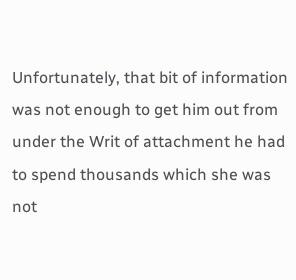Unfortunately, that bit of information was not enough to get him out from under the Writ of attachment he had to spend thousands which she was not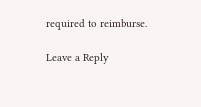required to reimburse.

Leave a Reply